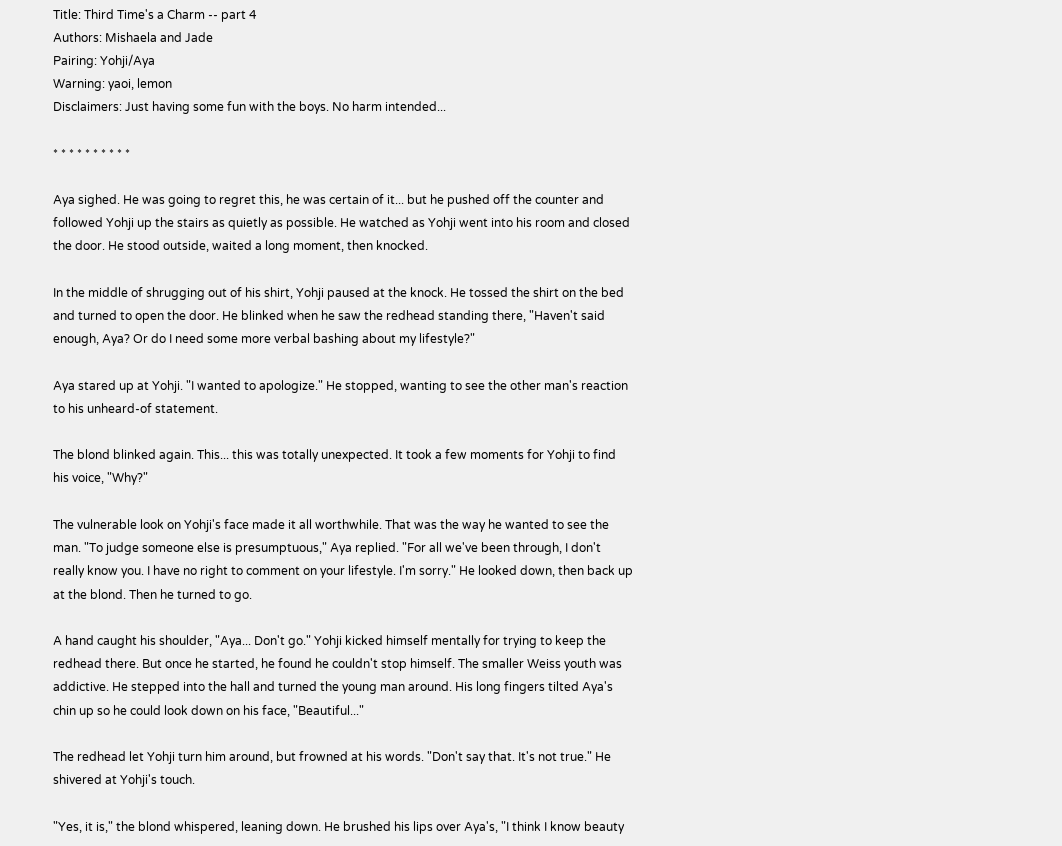Title: Third Time's a Charm -- part 4
Authors: Mishaela and Jade
Pairing: Yohji/Aya
Warning: yaoi, lemon
Disclaimers: Just having some fun with the boys. No harm intended...

* * * * * * * * * *

Aya sighed. He was going to regret this, he was certain of it... but he pushed off the counter and followed Yohji up the stairs as quietly as possible. He watched as Yohji went into his room and closed the door. He stood outside, waited a long moment, then knocked.

In the middle of shrugging out of his shirt, Yohji paused at the knock. He tossed the shirt on the bed and turned to open the door. He blinked when he saw the redhead standing there, "Haven't said enough, Aya? Or do I need some more verbal bashing about my lifestyle?"

Aya stared up at Yohji. "I wanted to apologize." He stopped, wanting to see the other man's reaction to his unheard-of statement.

The blond blinked again. This... this was totally unexpected. It took a few moments for Yohji to find his voice, "Why?"

The vulnerable look on Yohji's face made it all worthwhile. That was the way he wanted to see the man. "To judge someone else is presumptuous," Aya replied. "For all we've been through, I don't really know you. I have no right to comment on your lifestyle. I'm sorry." He looked down, then back up at the blond. Then he turned to go.

A hand caught his shoulder, "Aya... Don't go." Yohji kicked himself mentally for trying to keep the redhead there. But once he started, he found he couldn't stop himself. The smaller Weiss youth was addictive. He stepped into the hall and turned the young man around. His long fingers tilted Aya's chin up so he could look down on his face, "Beautiful..."

The redhead let Yohji turn him around, but frowned at his words. "Don't say that. It's not true." He shivered at Yohji's touch.

"Yes, it is," the blond whispered, leaning down. He brushed his lips over Aya's, "I think I know beauty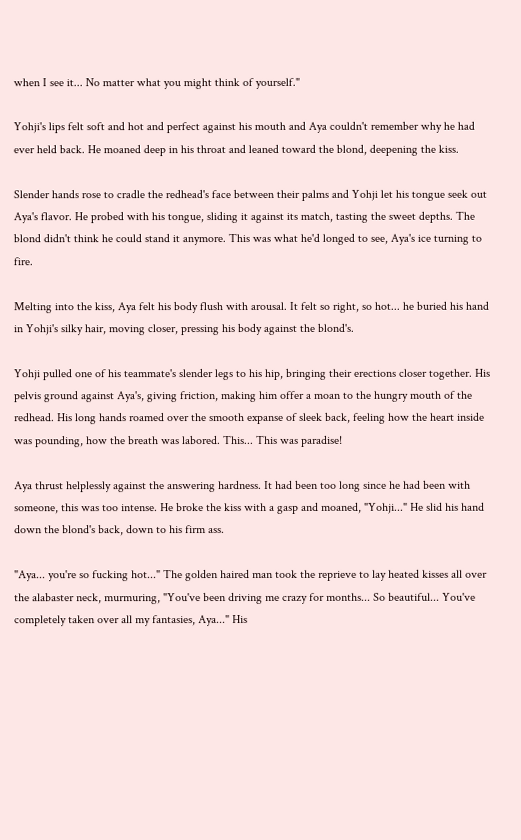when I see it... No matter what you might think of yourself."

Yohji's lips felt soft and hot and perfect against his mouth and Aya couldn't remember why he had ever held back. He moaned deep in his throat and leaned toward the blond, deepening the kiss.

Slender hands rose to cradle the redhead's face between their palms and Yohji let his tongue seek out Aya's flavor. He probed with his tongue, sliding it against its match, tasting the sweet depths. The blond didn't think he could stand it anymore. This was what he'd longed to see, Aya's ice turning to fire.

Melting into the kiss, Aya felt his body flush with arousal. It felt so right, so hot... he buried his hand in Yohji's silky hair, moving closer, pressing his body against the blond's.

Yohji pulled one of his teammate's slender legs to his hip, bringing their erections closer together. His pelvis ground against Aya's, giving friction, making him offer a moan to the hungry mouth of the redhead. His long hands roamed over the smooth expanse of sleek back, feeling how the heart inside was pounding, how the breath was labored. This... This was paradise!

Aya thrust helplessly against the answering hardness. It had been too long since he had been with someone, this was too intense. He broke the kiss with a gasp and moaned, "Yohji..." He slid his hand down the blond's back, down to his firm ass.

"Aya... you're so fucking hot..." The golden haired man took the reprieve to lay heated kisses all over the alabaster neck, murmuring, "You've been driving me crazy for months... So beautiful... You've completely taken over all my fantasies, Aya..." His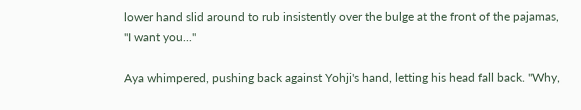lower hand slid around to rub insistently over the bulge at the front of the pajamas, "I want you..."

Aya whimpered, pushing back against Yohji's hand, letting his head fall back. "Why,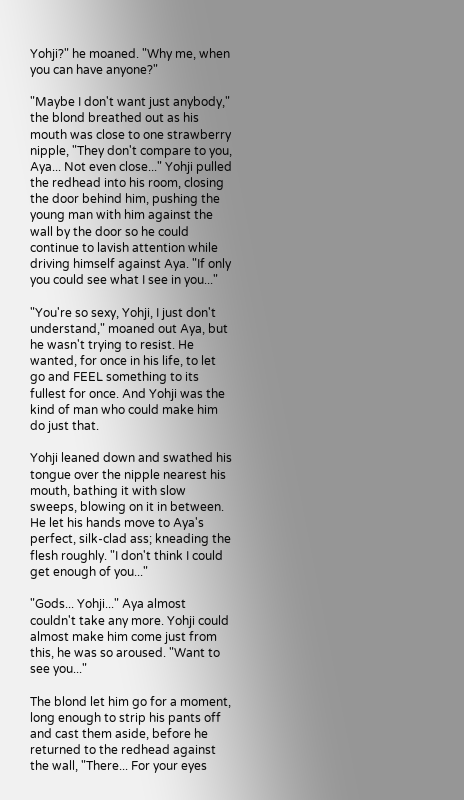Yohji?" he moaned. "Why me, when you can have anyone?"

"Maybe I don't want just anybody," the blond breathed out as his mouth was close to one strawberry nipple, "They don't compare to you, Aya... Not even close..." Yohji pulled the redhead into his room, closing the door behind him, pushing the young man with him against the wall by the door so he could continue to lavish attention while driving himself against Aya. "If only you could see what I see in you..."

"You're so sexy, Yohji, I just don't understand," moaned out Aya, but he wasn't trying to resist. He wanted, for once in his life, to let go and FEEL something to its fullest for once. And Yohji was the kind of man who could make him do just that.

Yohji leaned down and swathed his tongue over the nipple nearest his mouth, bathing it with slow sweeps, blowing on it in between. He let his hands move to Aya's perfect, silk-clad ass; kneading the flesh roughly. "I don't think I could get enough of you..."

"Gods... Yohji..." Aya almost couldn't take any more. Yohji could almost make him come just from this, he was so aroused. "Want to see you..."

The blond let him go for a moment, long enough to strip his pants off and cast them aside, before he returned to the redhead against the wall, "There... For your eyes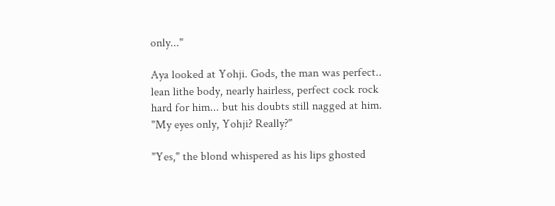only..."

Aya looked at Yohji. Gods, the man was perfect.. lean lithe body, nearly hairless, perfect cock rock hard for him... but his doubts still nagged at him. "My eyes only, Yohji? Really?"

"Yes," the blond whispered as his lips ghosted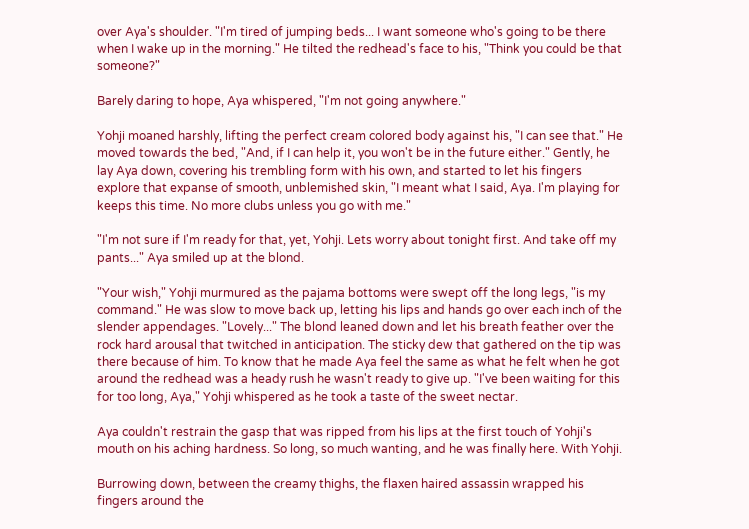over Aya's shoulder. "I'm tired of jumping beds... I want someone who's going to be there when I wake up in the morning." He tilted the redhead's face to his, "Think you could be that someone?"

Barely daring to hope, Aya whispered, "I'm not going anywhere."

Yohji moaned harshly, lifting the perfect cream colored body against his, "I can see that." He moved towards the bed, "And, if I can help it, you won't be in the future either." Gently, he lay Aya down, covering his trembling form with his own, and started to let his fingers explore that expanse of smooth, unblemished skin, "I meant what I said, Aya. I'm playing for keeps this time. No more clubs unless you go with me."

"I'm not sure if I'm ready for that, yet, Yohji. Lets worry about tonight first. And take off my pants..." Aya smiled up at the blond.

"Your wish," Yohji murmured as the pajama bottoms were swept off the long legs, "is my command." He was slow to move back up, letting his lips and hands go over each inch of the slender appendages. "Lovely..." The blond leaned down and let his breath feather over the rock hard arousal that twitched in anticipation. The sticky dew that gathered on the tip was there because of him. To know that he made Aya feel the same as what he felt when he got around the redhead was a heady rush he wasn't ready to give up. "I've been waiting for this for too long, Aya," Yohji whispered as he took a taste of the sweet nectar.

Aya couldn't restrain the gasp that was ripped from his lips at the first touch of Yohji's mouth on his aching hardness. So long, so much wanting, and he was finally here. With Yohji.

Burrowing down, between the creamy thighs, the flaxen haired assassin wrapped his fingers around the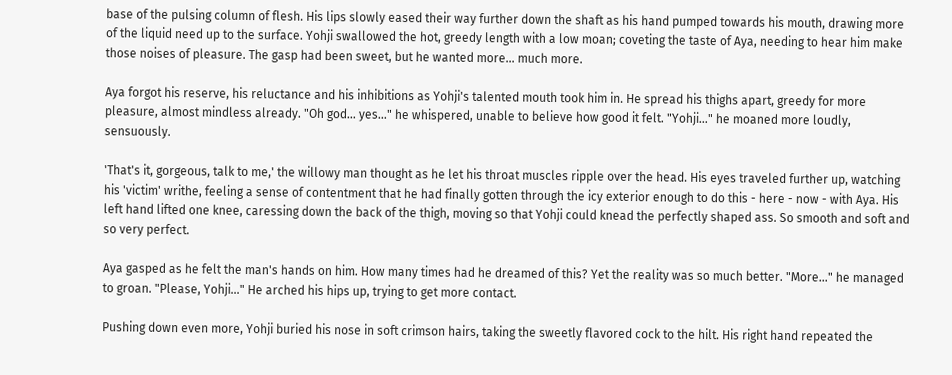base of the pulsing column of flesh. His lips slowly eased their way further down the shaft as his hand pumped towards his mouth, drawing more of the liquid need up to the surface. Yohji swallowed the hot, greedy length with a low moan; coveting the taste of Aya, needing to hear him make those noises of pleasure. The gasp had been sweet, but he wanted more... much more.

Aya forgot his reserve, his reluctance and his inhibitions as Yohji's talented mouth took him in. He spread his thighs apart, greedy for more pleasure, almost mindless already. "Oh god... yes..." he whispered, unable to believe how good it felt. "Yohji..." he moaned more loudly, sensuously.

'That's it, gorgeous, talk to me,' the willowy man thought as he let his throat muscles ripple over the head. His eyes traveled further up, watching his 'victim' writhe, feeling a sense of contentment that he had finally gotten through the icy exterior enough to do this - here - now - with Aya. His left hand lifted one knee, caressing down the back of the thigh, moving so that Yohji could knead the perfectly shaped ass. So smooth and soft and so very perfect.

Aya gasped as he felt the man's hands on him. How many times had he dreamed of this? Yet the reality was so much better. "More..." he managed to groan. "Please, Yohji..." He arched his hips up, trying to get more contact.

Pushing down even more, Yohji buried his nose in soft crimson hairs, taking the sweetly flavored cock to the hilt. His right hand repeated the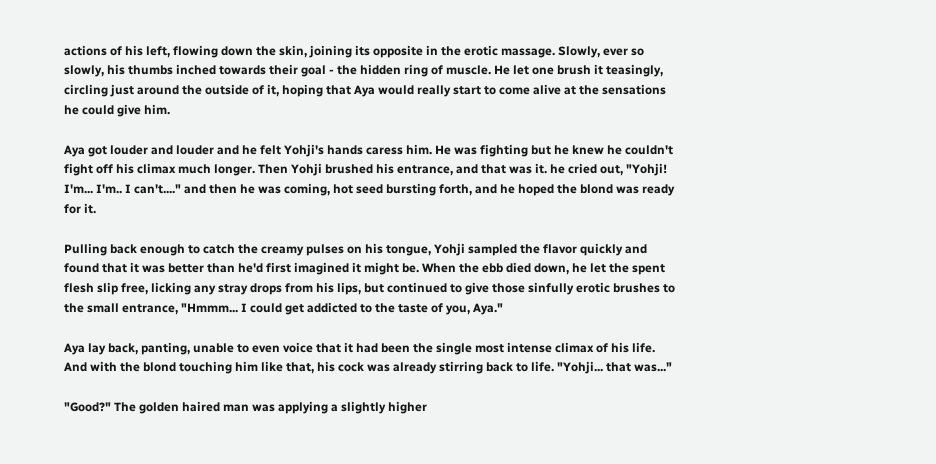actions of his left, flowing down the skin, joining its opposite in the erotic massage. Slowly, ever so slowly, his thumbs inched towards their goal - the hidden ring of muscle. He let one brush it teasingly, circling just around the outside of it, hoping that Aya would really start to come alive at the sensations he could give him.

Aya got louder and louder and he felt Yohji's hands caress him. He was fighting but he knew he couldn't fight off his climax much longer. Then Yohji brushed his entrance, and that was it. he cried out, "Yohji! I'm... I'm.. I can't...." and then he was coming, hot seed bursting forth, and he hoped the blond was ready for it.

Pulling back enough to catch the creamy pulses on his tongue, Yohji sampled the flavor quickly and found that it was better than he'd first imagined it might be. When the ebb died down, he let the spent flesh slip free, licking any stray drops from his lips, but continued to give those sinfully erotic brushes to the small entrance, "Hmmm... I could get addicted to the taste of you, Aya."

Aya lay back, panting, unable to even voice that it had been the single most intense climax of his life. And with the blond touching him like that, his cock was already stirring back to life. "Yohji... that was..."

"Good?" The golden haired man was applying a slightly higher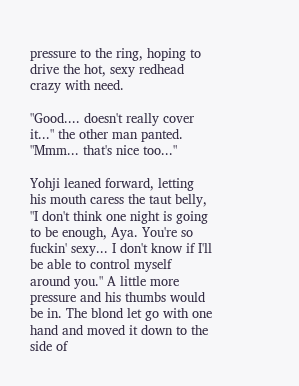pressure to the ring, hoping to drive the hot, sexy redhead crazy with need.

"Good.... doesn't really cover it..." the other man panted. "Mmm... that's nice too..."

Yohji leaned forward, letting his mouth caress the taut belly, "I don't think one night is going to be enough, Aya. You're so fuckin' sexy... I don't know if I'll be able to control myself around you." A little more pressure and his thumbs would be in. The blond let go with one hand and moved it down to the side of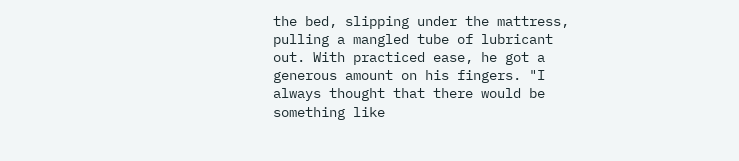the bed, slipping under the mattress, pulling a mangled tube of lubricant out. With practiced ease, he got a generous amount on his fingers. "I always thought that there would be something like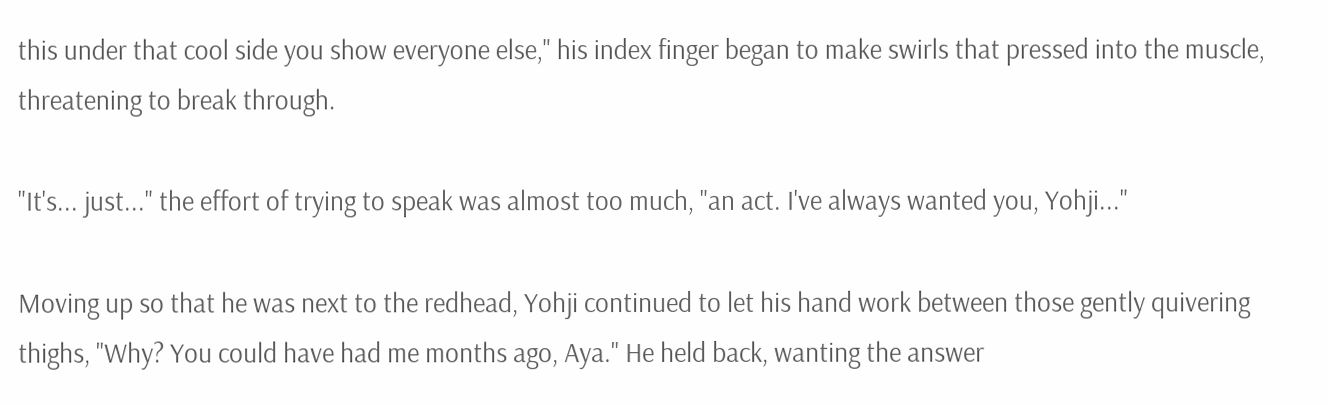this under that cool side you show everyone else," his index finger began to make swirls that pressed into the muscle, threatening to break through.

"It's... just..." the effort of trying to speak was almost too much, "an act. I've always wanted you, Yohji..."

Moving up so that he was next to the redhead, Yohji continued to let his hand work between those gently quivering thighs, "Why? You could have had me months ago, Aya." He held back, wanting the answer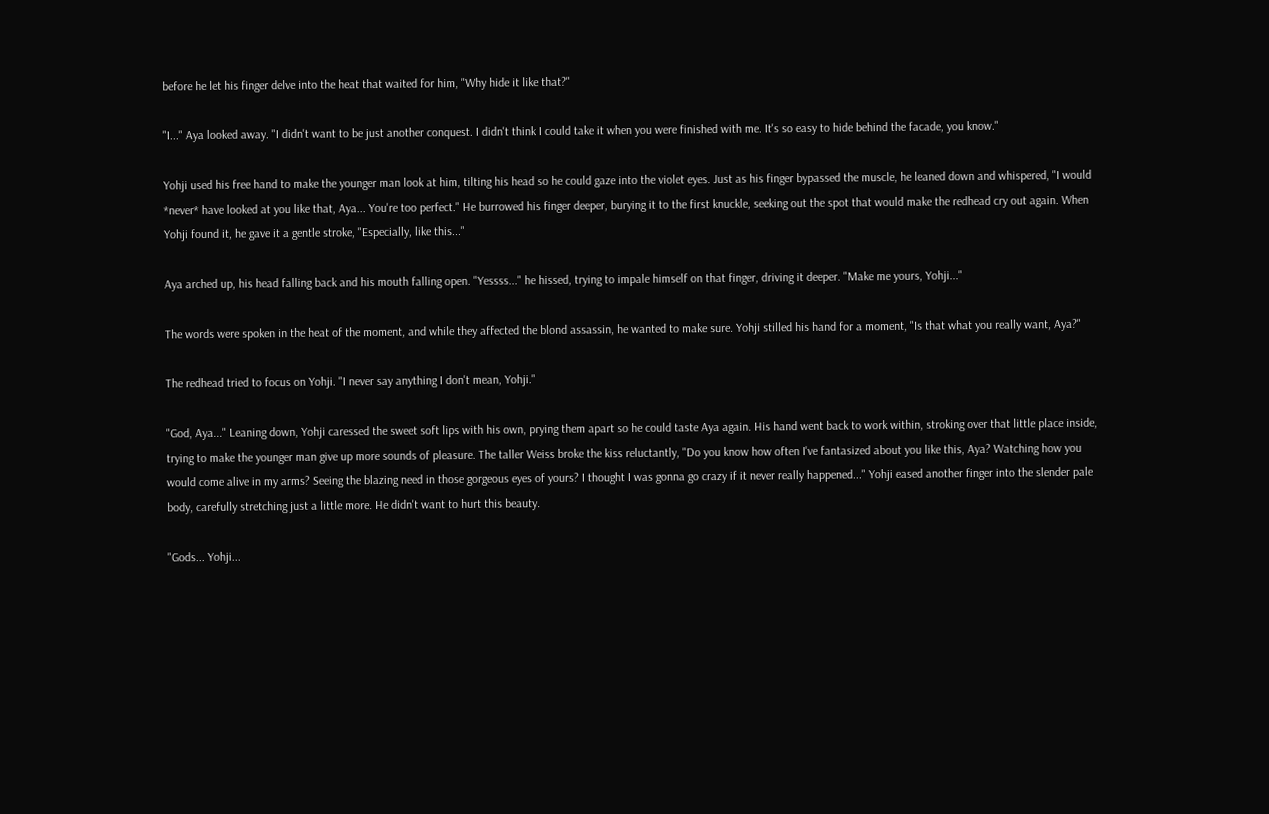before he let his finger delve into the heat that waited for him, "Why hide it like that?"

"I..." Aya looked away. "I didn't want to be just another conquest. I didn't think I could take it when you were finished with me. It's so easy to hide behind the facade, you know."

Yohji used his free hand to make the younger man look at him, tilting his head so he could gaze into the violet eyes. Just as his finger bypassed the muscle, he leaned down and whispered, "I would *never* have looked at you like that, Aya... You're too perfect." He burrowed his finger deeper, burying it to the first knuckle, seeking out the spot that would make the redhead cry out again. When Yohji found it, he gave it a gentle stroke, "Especially, like this..."

Aya arched up, his head falling back and his mouth falling open. "Yessss..." he hissed, trying to impale himself on that finger, driving it deeper. "Make me yours, Yohji..."

The words were spoken in the heat of the moment, and while they affected the blond assassin, he wanted to make sure. Yohji stilled his hand for a moment, "Is that what you really want, Aya?"

The redhead tried to focus on Yohji. "I never say anything I don't mean, Yohji."

"God, Aya..." Leaning down, Yohji caressed the sweet soft lips with his own, prying them apart so he could taste Aya again. His hand went back to work within, stroking over that little place inside, trying to make the younger man give up more sounds of pleasure. The taller Weiss broke the kiss reluctantly, "Do you know how often I've fantasized about you like this, Aya? Watching how you would come alive in my arms? Seeing the blazing need in those gorgeous eyes of yours? I thought I was gonna go crazy if it never really happened..." Yohji eased another finger into the slender pale body, carefully stretching just a little more. He didn't want to hurt this beauty.

"Gods... Yohji...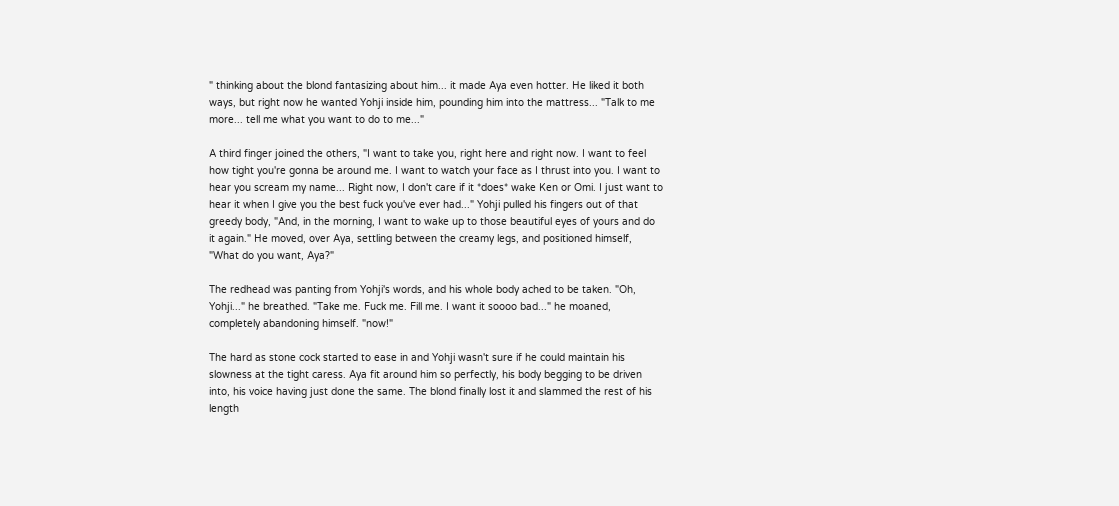" thinking about the blond fantasizing about him... it made Aya even hotter. He liked it both ways, but right now he wanted Yohji inside him, pounding him into the mattress... "Talk to me more... tell me what you want to do to me..."

A third finger joined the others, "I want to take you, right here and right now. I want to feel how tight you're gonna be around me. I want to watch your face as I thrust into you. I want to hear you scream my name... Right now, I don't care if it *does* wake Ken or Omi. I just want to hear it when I give you the best fuck you've ever had..." Yohji pulled his fingers out of that greedy body, "And, in the morning, I want to wake up to those beautiful eyes of yours and do it again." He moved, over Aya, settling between the creamy legs, and positioned himself, "What do you want, Aya?"

The redhead was panting from Yohji's words, and his whole body ached to be taken. "Oh, Yohji..." he breathed. "Take me. Fuck me. Fill me. I want it soooo bad..." he moaned, completely abandoning himself. "now!"

The hard as stone cock started to ease in and Yohji wasn't sure if he could maintain his slowness at the tight caress. Aya fit around him so perfectly, his body begging to be driven into, his voice having just done the same. The blond finally lost it and slammed the rest of his length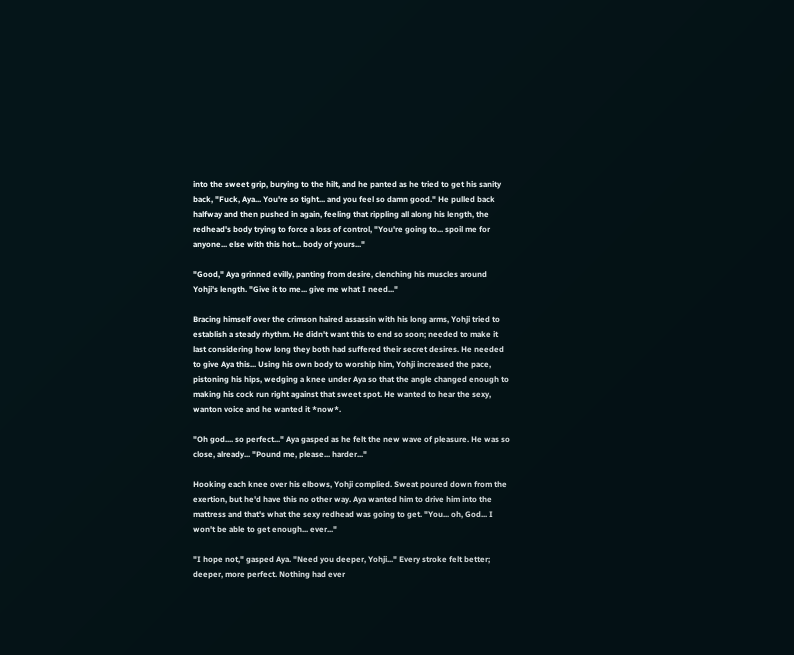into the sweet grip, burying to the hilt, and he panted as he tried to get his sanity back, "Fuck, Aya... You're so tight... and you feel so damn good." He pulled back halfway and then pushed in again, feeling that rippling all along his length, the redhead's body trying to force a loss of control, "You're going to... spoil me for anyone... else with this hot... body of yours..."

"Good," Aya grinned evilly, panting from desire, clenching his muscles around Yohji's length. "Give it to me... give me what I need..."

Bracing himself over the crimson haired assassin with his long arms, Yohji tried to establish a steady rhythm. He didn't want this to end so soon; needed to make it last considering how long they both had suffered their secret desires. He needed to give Aya this... Using his own body to worship him, Yohji increased the pace, pistoning his hips, wedging a knee under Aya so that the angle changed enough to making his cock run right against that sweet spot. He wanted to hear the sexy, wanton voice and he wanted it *now*.

"Oh god.... so perfect..." Aya gasped as he felt the new wave of pleasure. He was so close, already... "Pound me, please... harder..."

Hooking each knee over his elbows, Yohji complied. Sweat poured down from the exertion, but he'd have this no other way. Aya wanted him to drive him into the mattress and that's what the sexy redhead was going to get. "You... oh, God... I won't be able to get enough... ever..."

"I hope not," gasped Aya. "Need you deeper, Yohji..." Every stroke felt better; deeper, more perfect. Nothing had ever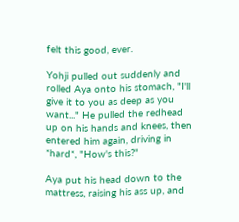felt this good, ever.

Yohji pulled out suddenly and rolled Aya onto his stomach, "I'll give it to you as deep as you want..." He pulled the redhead up on his hands and knees, then entered him again, driving in *hard*, "How's this?"

Aya put his head down to the mattress, raising his ass up, and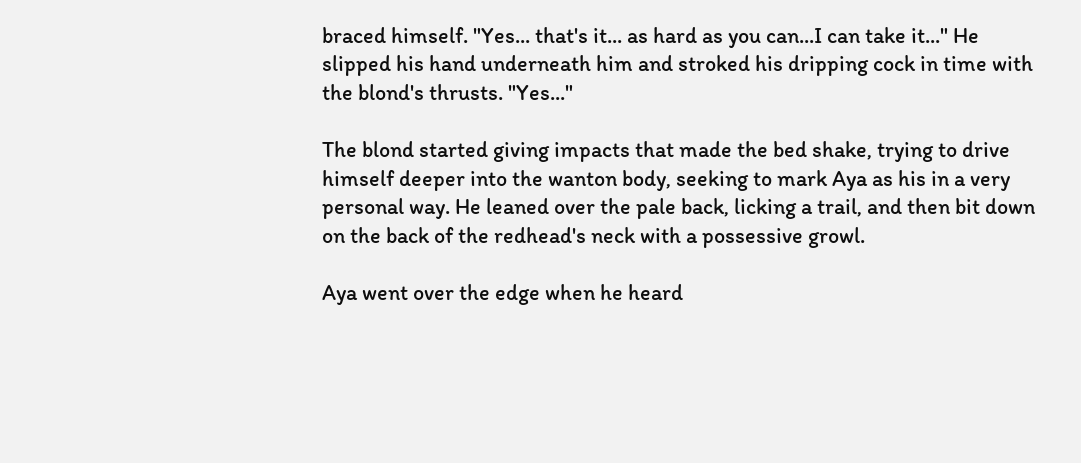braced himself. "Yes... that's it... as hard as you can...I can take it..." He slipped his hand underneath him and stroked his dripping cock in time with the blond's thrusts. "Yes..."

The blond started giving impacts that made the bed shake, trying to drive himself deeper into the wanton body, seeking to mark Aya as his in a very personal way. He leaned over the pale back, licking a trail, and then bit down on the back of the redhead's neck with a possessive growl.

Aya went over the edge when he heard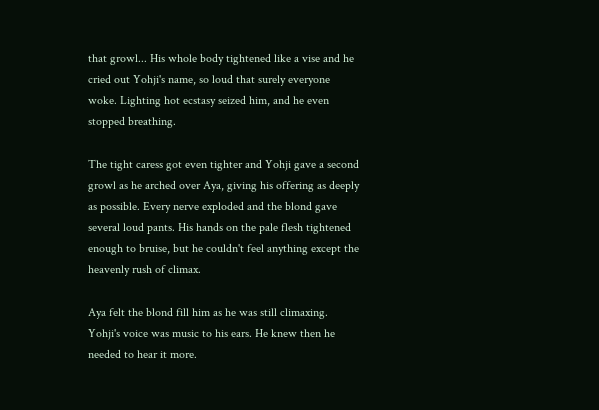that growl... His whole body tightened like a vise and he cried out Yohji's name, so loud that surely everyone woke. Lighting hot ecstasy seized him, and he even stopped breathing.

The tight caress got even tighter and Yohji gave a second growl as he arched over Aya, giving his offering as deeply as possible. Every nerve exploded and the blond gave several loud pants. His hands on the pale flesh tightened enough to bruise, but he couldn't feel anything except the heavenly rush of climax.

Aya felt the blond fill him as he was still climaxing. Yohji's voice was music to his ears. He knew then he needed to hear it more.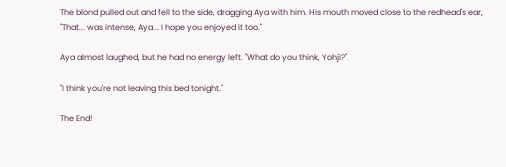The blond pulled out and fell to the side, dragging Aya with him. His mouth moved close to the redhead's ear, "That... was intense, Aya... I hope you enjoyed it too."

Aya almost laughed, but he had no energy left. "What do you think, Yohji?"

"I think you're not leaving this bed tonight."

The End!